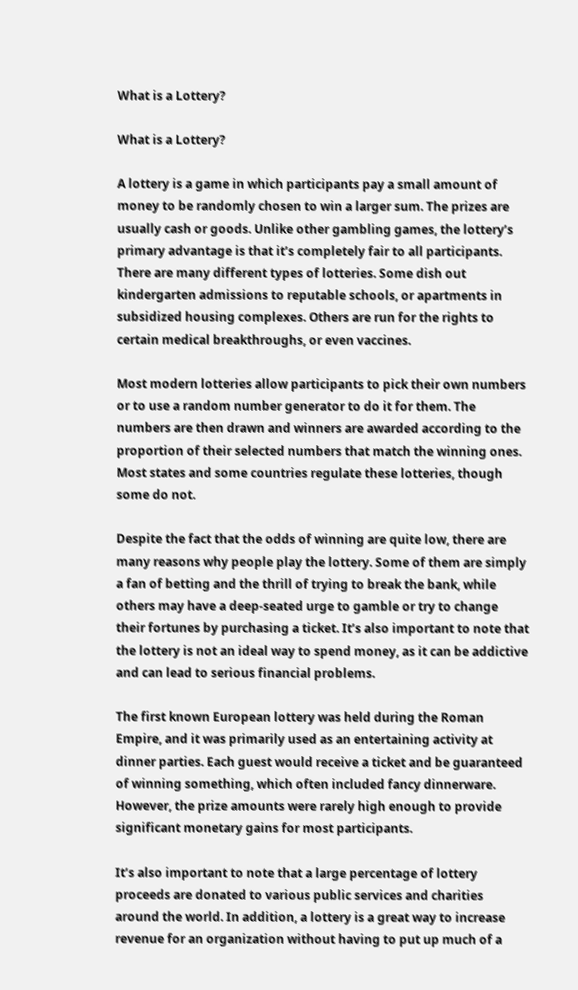What is a Lottery?

What is a Lottery?

A lottery is a game in which participants pay a small amount of money to be randomly chosen to win a larger sum. The prizes are usually cash or goods. Unlike other gambling games, the lottery’s primary advantage is that it’s completely fair to all participants. There are many different types of lotteries. Some dish out kindergarten admissions to reputable schools, or apartments in subsidized housing complexes. Others are run for the rights to certain medical breakthroughs, or even vaccines.

Most modern lotteries allow participants to pick their own numbers or to use a random number generator to do it for them. The numbers are then drawn and winners are awarded according to the proportion of their selected numbers that match the winning ones. Most states and some countries regulate these lotteries, though some do not.

Despite the fact that the odds of winning are quite low, there are many reasons why people play the lottery. Some of them are simply a fan of betting and the thrill of trying to break the bank, while others may have a deep-seated urge to gamble or try to change their fortunes by purchasing a ticket. It’s also important to note that the lottery is not an ideal way to spend money, as it can be addictive and can lead to serious financial problems.

The first known European lottery was held during the Roman Empire, and it was primarily used as an entertaining activity at dinner parties. Each guest would receive a ticket and be guaranteed of winning something, which often included fancy dinnerware. However, the prize amounts were rarely high enough to provide significant monetary gains for most participants.

It’s also important to note that a large percentage of lottery proceeds are donated to various public services and charities around the world. In addition, a lottery is a great way to increase revenue for an organization without having to put up much of a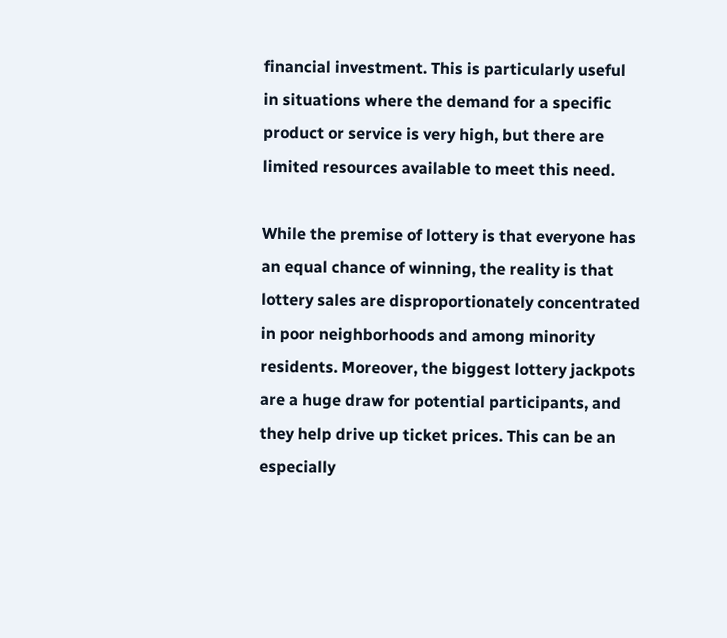financial investment. This is particularly useful in situations where the demand for a specific product or service is very high, but there are limited resources available to meet this need.

While the premise of lottery is that everyone has an equal chance of winning, the reality is that lottery sales are disproportionately concentrated in poor neighborhoods and among minority residents. Moreover, the biggest lottery jackpots are a huge draw for potential participants, and they help drive up ticket prices. This can be an especially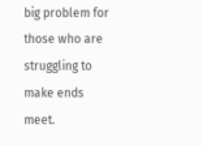big problem for those who are struggling to make ends meet.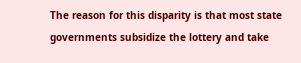The reason for this disparity is that most state governments subsidize the lottery and take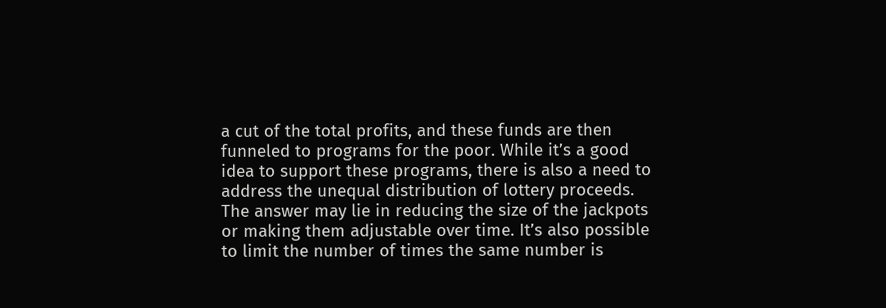a cut of the total profits, and these funds are then funneled to programs for the poor. While it’s a good idea to support these programs, there is also a need to address the unequal distribution of lottery proceeds. The answer may lie in reducing the size of the jackpots or making them adjustable over time. It’s also possible to limit the number of times the same number is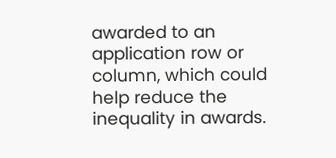awarded to an application row or column, which could help reduce the inequality in awards.